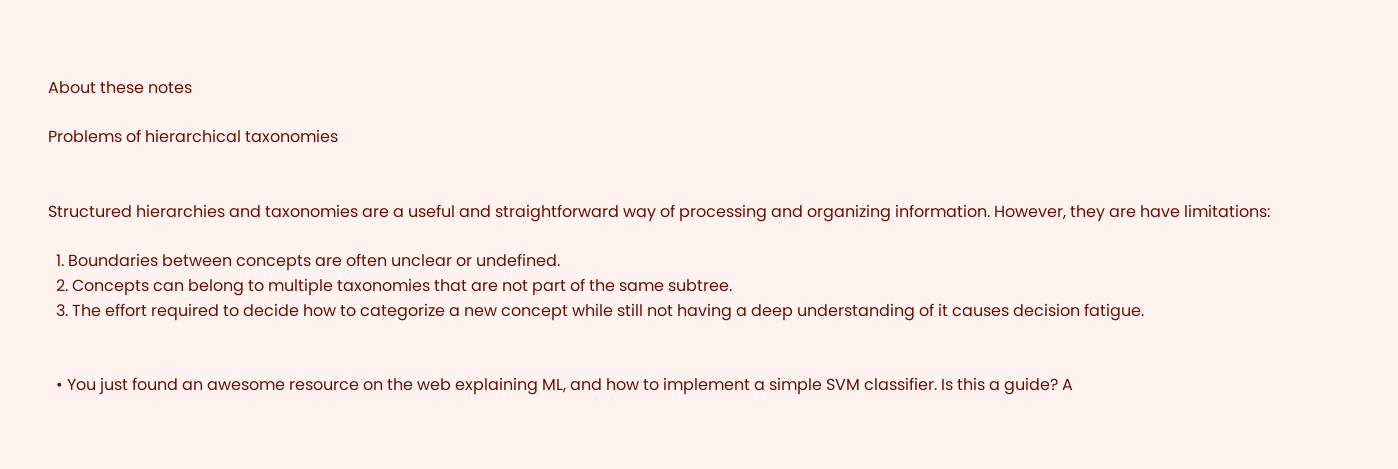About these notes

Problems of hierarchical taxonomies


Structured hierarchies and taxonomies are a useful and straightforward way of processing and organizing information. However, they are have limitations:

  1. Boundaries between concepts are often unclear or undefined.
  2. Concepts can belong to multiple taxonomies that are not part of the same subtree.
  3. The effort required to decide how to categorize a new concept while still not having a deep understanding of it causes decision fatigue.


  • You just found an awesome resource on the web explaining ML, and how to implement a simple SVM classifier. Is this a guide? A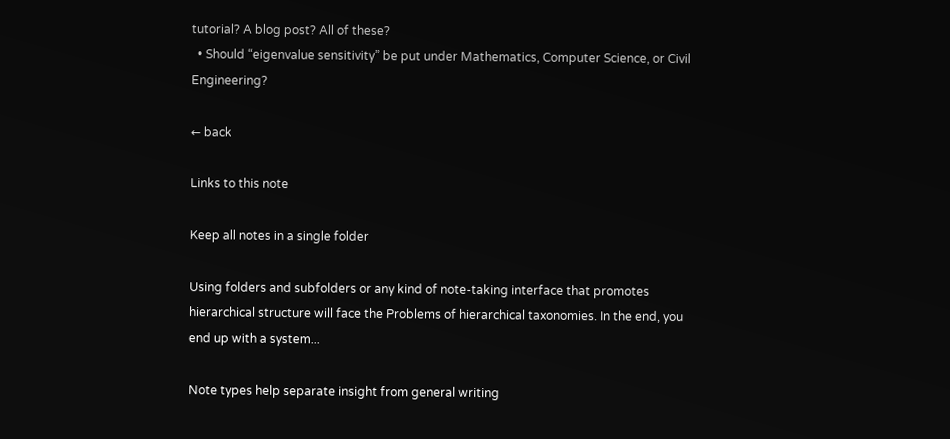tutorial? A blog post? All of these?
  • Should “eigenvalue sensitivity” be put under Mathematics, Computer Science, or Civil Engineering?

← back

Links to this note

Keep all notes in a single folder

Using folders and subfolders or any kind of note-taking interface that promotes hierarchical structure will face the Problems of hierarchical taxonomies. In the end, you end up with a system...

Note types help separate insight from general writing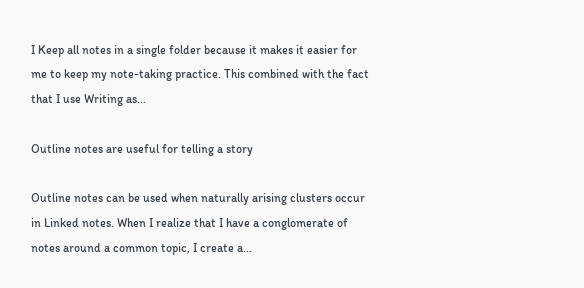I Keep all notes in a single folder because it makes it easier for me to keep my note-taking practice. This combined with the fact that I use Writing as...

Outline notes are useful for telling a story

Outline notes can be used when naturally arising clusters occur in Linked notes. When I realize that I have a conglomerate of notes around a common topic, I create a...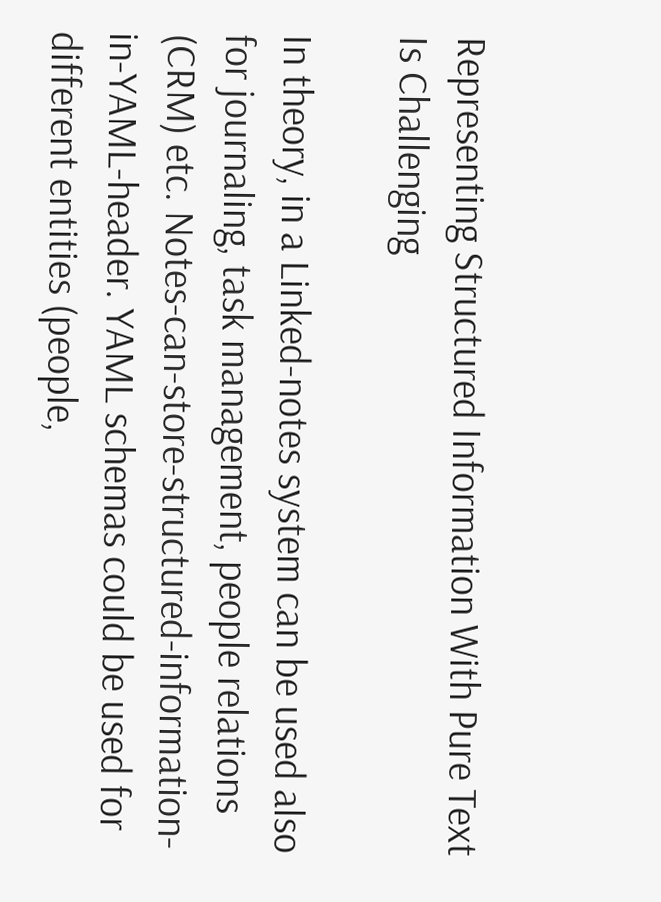Representing Structured Information With Pure Text Is Challenging

In theory, in a Linked-notes system can be used also for journaling, task management, people relations (CRM) etc. Notes-can-store-structured-information-in-YAML-header. YAML schemas could be used for different entities (people,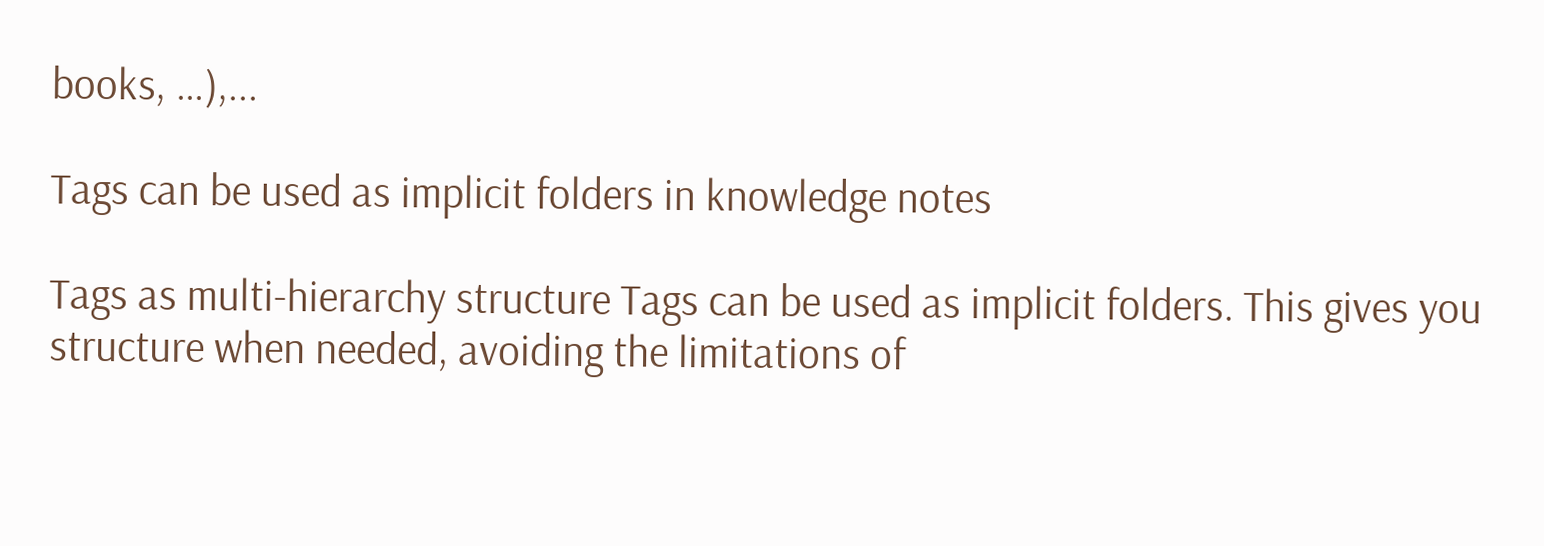books, …),...

Tags can be used as implicit folders in knowledge notes

Tags as multi-hierarchy structure Tags can be used as implicit folders. This gives you structure when needed, avoiding the limitations of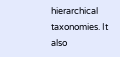hierarchical taxonomies. It also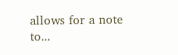allows for a note to...